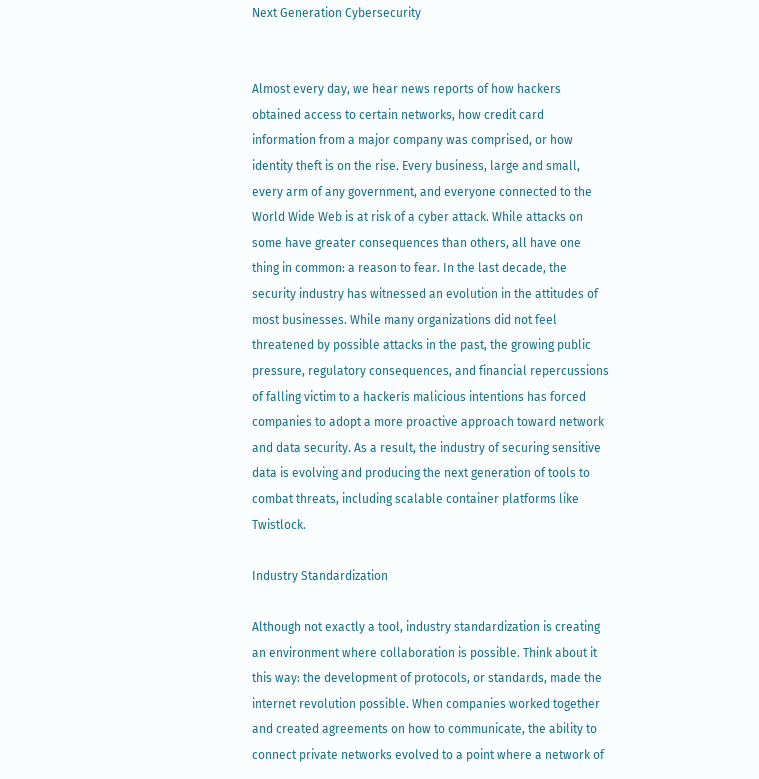Next Generation Cybersecurity


Almost every day, we hear news reports of how hackers obtained access to certain networks, how credit card information from a major company was comprised, or how identity theft is on the rise. Every business, large and small, every arm of any government, and everyone connected to the World Wide Web is at risk of a cyber attack. While attacks on some have greater consequences than others, all have one thing in common: a reason to fear. In the last decade, the security industry has witnessed an evolution in the attitudes of most businesses. While many organizations did not feel threatened by possible attacks in the past, the growing public pressure, regulatory consequences, and financial repercussions of falling victim to a hackerís malicious intentions has forced companies to adopt a more proactive approach toward network and data security. As a result, the industry of securing sensitive data is evolving and producing the next generation of tools to combat threats, including scalable container platforms like Twistlock.

Industry Standardization

Although not exactly a tool, industry standardization is creating an environment where collaboration is possible. Think about it this way: the development of protocols, or standards, made the internet revolution possible. When companies worked together and created agreements on how to communicate, the ability to connect private networks evolved to a point where a network of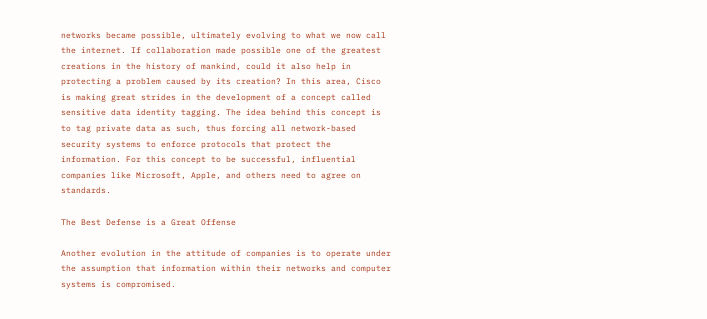networks became possible, ultimately evolving to what we now call the internet. If collaboration made possible one of the greatest creations in the history of mankind, could it also help in protecting a problem caused by its creation? In this area, Cisco is making great strides in the development of a concept called sensitive data identity tagging. The idea behind this concept is to tag private data as such, thus forcing all network-based security systems to enforce protocols that protect the information. For this concept to be successful, influential companies like Microsoft, Apple, and others need to agree on standards.

The Best Defense is a Great Offense

Another evolution in the attitude of companies is to operate under the assumption that information within their networks and computer systems is compromised.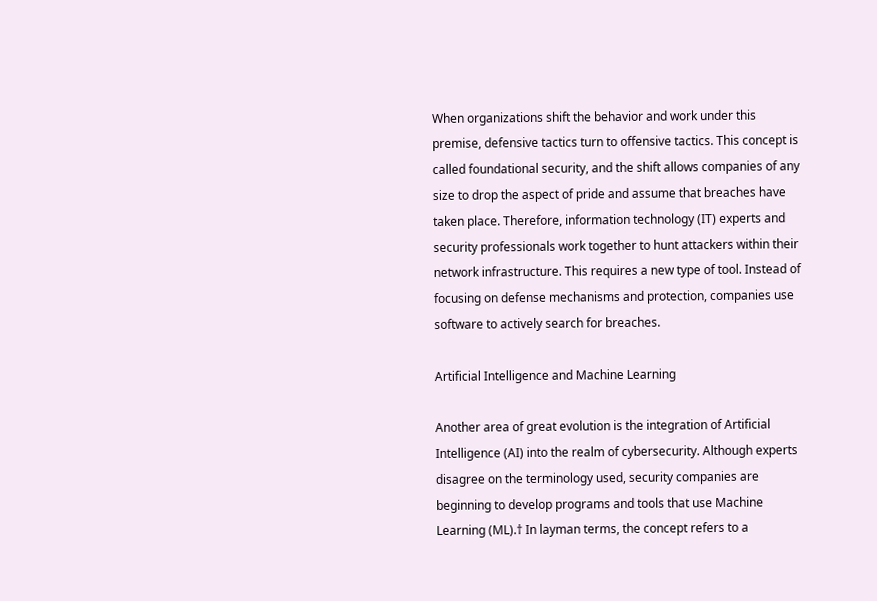When organizations shift the behavior and work under this premise, defensive tactics turn to offensive tactics. This concept is called foundational security, and the shift allows companies of any size to drop the aspect of pride and assume that breaches have taken place. Therefore, information technology (IT) experts and security professionals work together to hunt attackers within their network infrastructure. This requires a new type of tool. Instead of focusing on defense mechanisms and protection, companies use software to actively search for breaches.

Artificial Intelligence and Machine Learning

Another area of great evolution is the integration of Artificial Intelligence (AI) into the realm of cybersecurity. Although experts disagree on the terminology used, security companies are beginning to develop programs and tools that use Machine Learning (ML).† In layman terms, the concept refers to a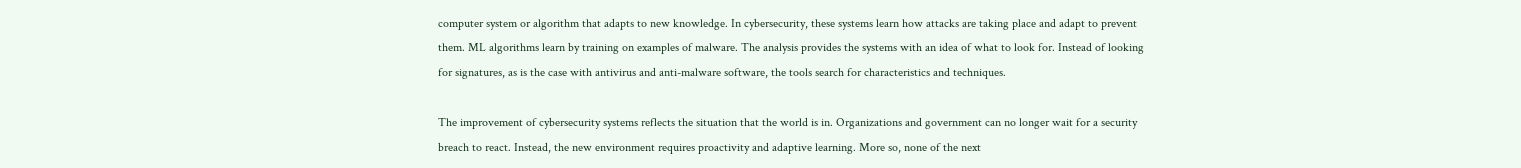computer system or algorithm that adapts to new knowledge. In cybersecurity, these systems learn how attacks are taking place and adapt to prevent them. ML algorithms learn by training on examples of malware. The analysis provides the systems with an idea of what to look for. Instead of looking for signatures, as is the case with antivirus and anti-malware software, the tools search for characteristics and techniques.

The improvement of cybersecurity systems reflects the situation that the world is in. Organizations and government can no longer wait for a security breach to react. Instead, the new environment requires proactivity and adaptive learning. More so, none of the next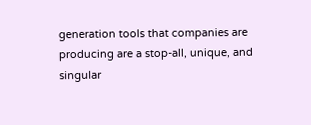generation tools that companies are producing are a stop-all, unique, and singular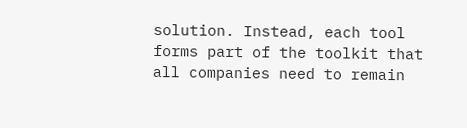solution. Instead, each tool forms part of the toolkit that all companies need to remain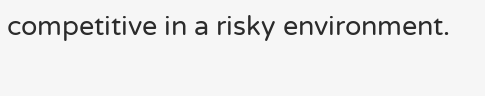competitive in a risky environment.